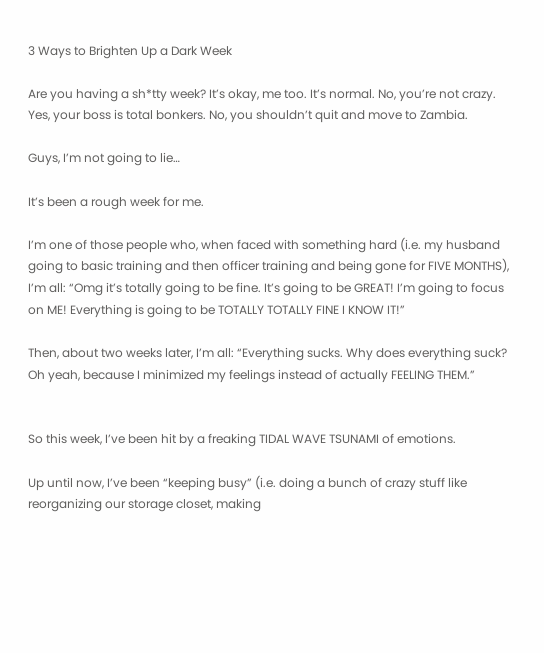3 Ways to Brighten Up a Dark Week

Are you having a sh*tty week? It’s okay, me too. It’s normal. No, you’re not crazy. Yes, your boss is total bonkers. No, you shouldn’t quit and move to Zambia.

Guys, I’m not going to lie…

It’s been a rough week for me.

I’m one of those people who, when faced with something hard (i.e. my husband going to basic training and then officer training and being gone for FIVE MONTHS), I’m all: “Omg it’s totally going to be fine. It’s going to be GREAT! I’m going to focus on ME! Everything is going to be TOTALLY TOTALLY FINE I KNOW IT!”

Then, about two weeks later, I’m all: “Everything sucks. Why does everything suck? Oh yeah, because I minimized my feelings instead of actually FEELING THEM.”


So this week, I’ve been hit by a freaking TIDAL WAVE TSUNAMI of emotions.

Up until now, I’ve been “keeping busy” (i.e. doing a bunch of crazy stuff like reorganizing our storage closet, making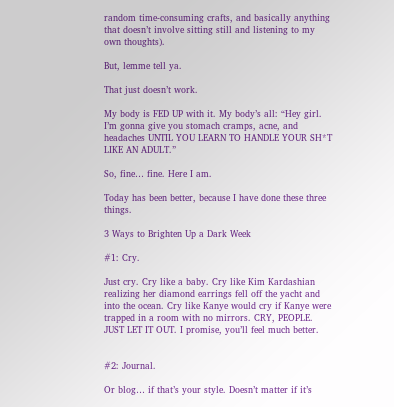random time-consuming crafts, and basically anything that doesn’t involve sitting still and listening to my own thoughts).

But, lemme tell ya.

That just doesn’t work.

My body is FED UP with it. My body’s all: “Hey girl. I’m gonna give you stomach cramps, acne, and headaches UNTIL YOU LEARN TO HANDLE YOUR SH*T LIKE AN ADULT.”

So, fine… fine. Here I am.

Today has been better, because I have done these three things.

3 Ways to Brighten Up a Dark Week

#1: Cry.

Just cry. Cry like a baby. Cry like Kim Kardashian realizing her diamond earrings fell off the yacht and into the ocean. Cry like Kanye would cry if Kanye were trapped in a room with no mirrors. CRY, PEOPLE. JUST LET IT OUT. I promise, you’ll feel much better.


#2: Journal.

Or blog… if that’s your style. Doesn’t matter if it’s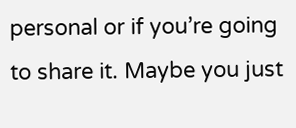personal or if you’re going to share it. Maybe you just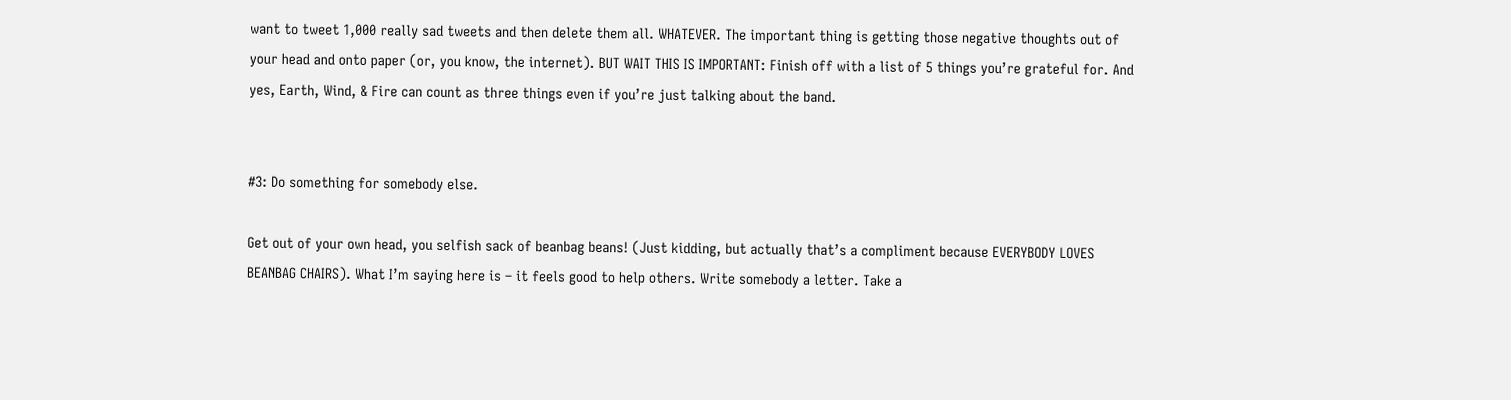want to tweet 1,000 really sad tweets and then delete them all. WHATEVER. The important thing is getting those negative thoughts out of your head and onto paper (or, you know, the internet). BUT WAIT THIS IS IMPORTANT: Finish off with a list of 5 things you’re grateful for. And yes, Earth, Wind, & Fire can count as three things even if you’re just talking about the band.


#3: Do something for somebody else.

Get out of your own head, you selfish sack of beanbag beans! (Just kidding, but actually that’s a compliment because EVERYBODY LOVES BEANBAG CHAIRS). What I’m saying here is – it feels good to help others. Write somebody a letter. Take a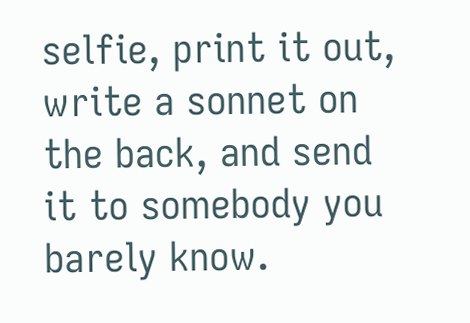selfie, print it out, write a sonnet on the back, and send it to somebody you barely know.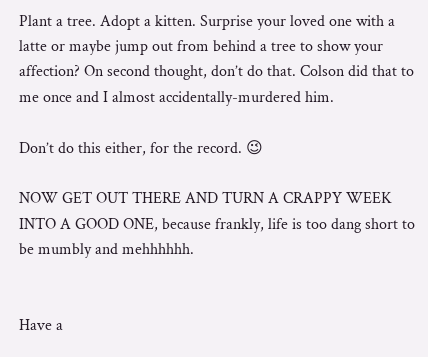Plant a tree. Adopt a kitten. Surprise your loved one with a latte or maybe jump out from behind a tree to show your affection? On second thought, don’t do that. Colson did that to me once and I almost accidentally-murdered him.

Don’t do this either, for the record. 😉

NOW GET OUT THERE AND TURN A CRAPPY WEEK INTO A GOOD ONE, because frankly, life is too dang short to be mumbly and mehhhhhh.


Have a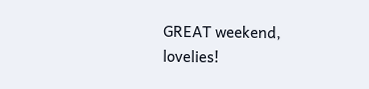GREAT weekend, lovelies!